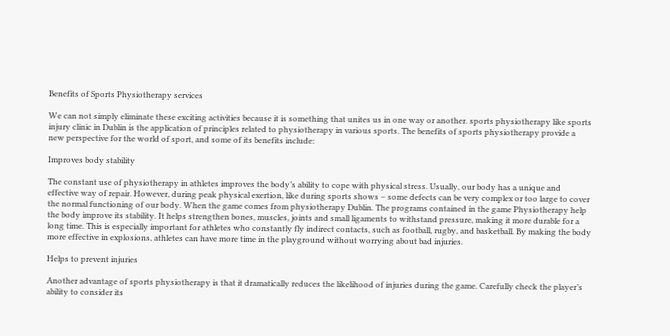Benefits of Sports Physiotherapy services

We can not simply eliminate these exciting activities because it is something that unites us in one way or another. sports physiotherapy like sports injury clinic in Dublin is the application of principles related to physiotherapy in various sports. The benefits of sports physiotherapy provide a new perspective for the world of sport, and some of its benefits include:

Improves body stability

The constant use of physiotherapy in athletes improves the body’s ability to cope with physical stress. Usually, our body has a unique and effective way of repair. However, during peak physical exertion, like during sports shows – some defects can be very complex or too large to cover the normal functioning of our body. When the game comes from physiotherapy Dublin. The programs contained in the game Physiotherapy help the body improve its stability. It helps strengthen bones, muscles, joints and small ligaments to withstand pressure, making it more durable for a long time. This is especially important for athletes who constantly fly indirect contacts, such as football, rugby, and basketball. By making the body more effective in explosions, athletes can have more time in the playground without worrying about bad injuries.

Helps to prevent injuries

Another advantage of sports physiotherapy is that it dramatically reduces the likelihood of injuries during the game. Carefully check the player’s ability to consider its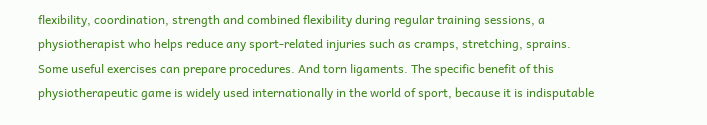flexibility, coordination, strength and combined flexibility during regular training sessions, a physiotherapist who helps reduce any sport-related injuries such as cramps, stretching, sprains. Some useful exercises can prepare procedures. And torn ligaments. The specific benefit of this physiotherapeutic game is widely used internationally in the world of sport, because it is indisputable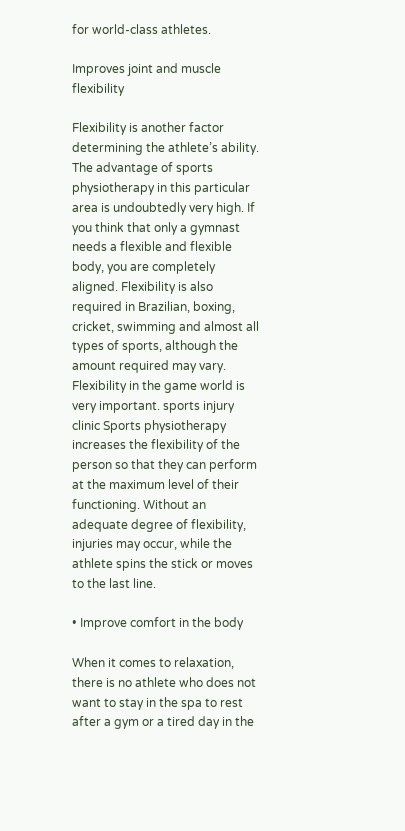for world-class athletes.

Improves joint and muscle flexibility

Flexibility is another factor determining the athlete’s ability. The advantage of sports physiotherapy in this particular area is undoubtedly very high. If you think that only a gymnast needs a flexible and flexible body, you are completely aligned. Flexibility is also required in Brazilian, boxing, cricket, swimming and almost all types of sports, although the amount required may vary. Flexibility in the game world is very important. sports injury clinic Sports physiotherapy increases the flexibility of the person so that they can perform at the maximum level of their functioning. Without an adequate degree of flexibility, injuries may occur, while the athlete spins the stick or moves to the last line.

• Improve comfort in the body

When it comes to relaxation, there is no athlete who does not want to stay in the spa to rest after a gym or a tired day in the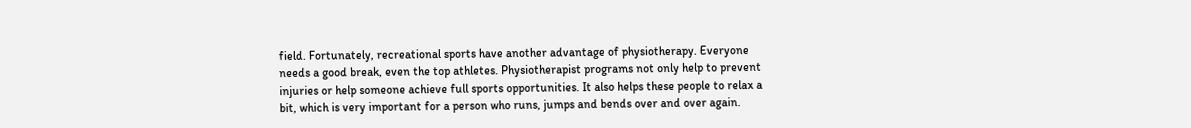field. Fortunately, recreational sports have another advantage of physiotherapy. Everyone needs a good break, even the top athletes. Physiotherapist programs not only help to prevent injuries or help someone achieve full sports opportunities. It also helps these people to relax a bit, which is very important for a person who runs, jumps and bends over and over again.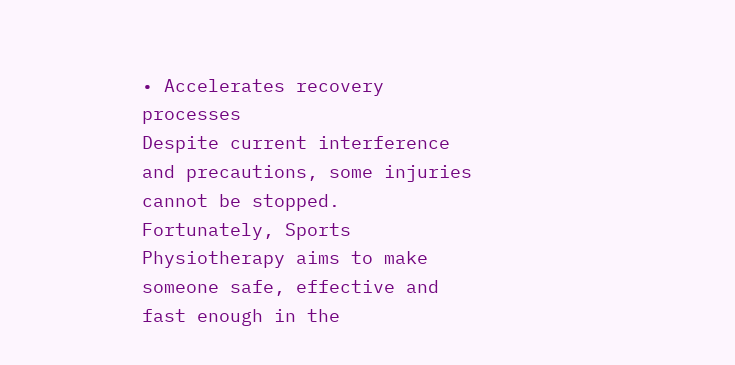• Accelerates recovery processes
Despite current interference and precautions, some injuries cannot be stopped. Fortunately, Sports
Physiotherapy aims to make someone safe, effective and fast enough in the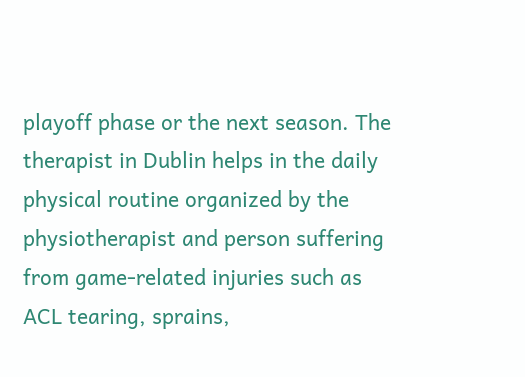playoff phase or the next season. The therapist in Dublin helps in the daily physical routine organized by the physiotherapist and person suffering from game-related injuries such as ACL tearing, sprains,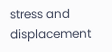stress and displacement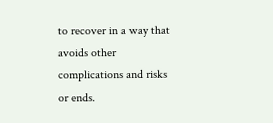to recover in a way that avoids other complications and risks or ends.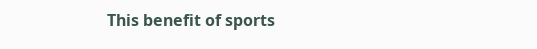This benefit of sports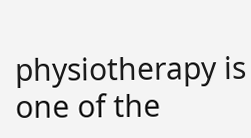physiotherapy is one of the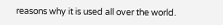reasons why it is used all over the world.